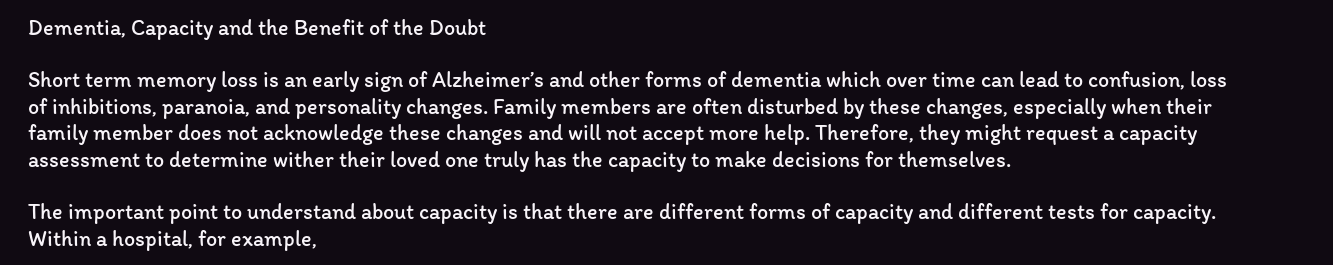Dementia, Capacity and the Benefit of the Doubt

Short term memory loss is an early sign of Alzheimer’s and other forms of dementia which over time can lead to confusion, loss of inhibitions, paranoia, and personality changes. Family members are often disturbed by these changes, especially when their family member does not acknowledge these changes and will not accept more help. Therefore, they might request a capacity assessment to determine wither their loved one truly has the capacity to make decisions for themselves.

The important point to understand about capacity is that there are different forms of capacity and different tests for capacity. Within a hospital, for example,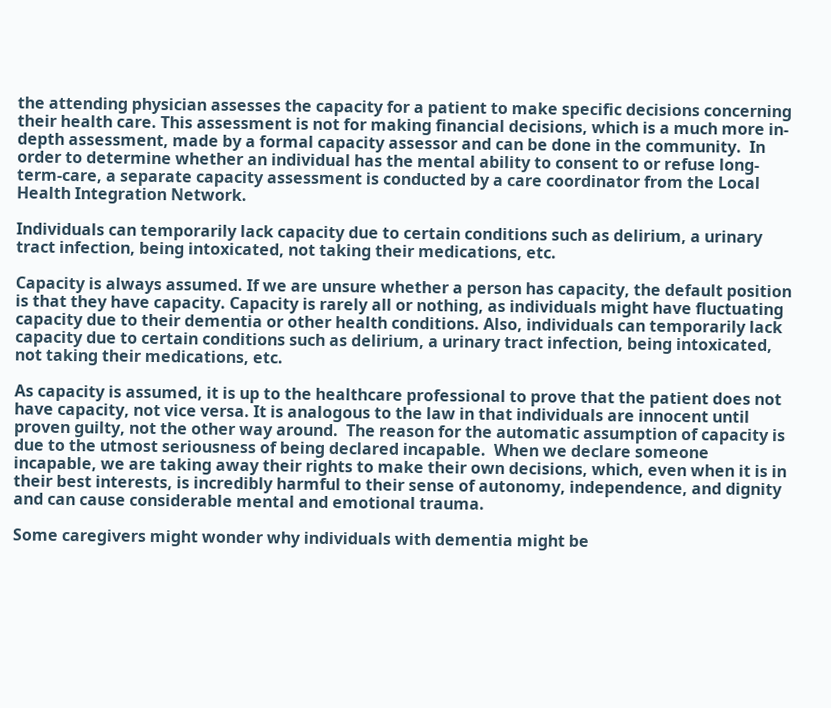the attending physician assesses the capacity for a patient to make specific decisions concerning their health care. This assessment is not for making financial decisions, which is a much more in-depth assessment, made by a formal capacity assessor and can be done in the community.  In order to determine whether an individual has the mental ability to consent to or refuse long-term-care, a separate capacity assessment is conducted by a care coordinator from the Local Health Integration Network.

Individuals can temporarily lack capacity due to certain conditions such as delirium, a urinary tract infection, being intoxicated, not taking their medications, etc.

Capacity is always assumed. If we are unsure whether a person has capacity, the default position is that they have capacity. Capacity is rarely all or nothing, as individuals might have fluctuating capacity due to their dementia or other health conditions. Also, individuals can temporarily lack capacity due to certain conditions such as delirium, a urinary tract infection, being intoxicated, not taking their medications, etc.

As capacity is assumed, it is up to the healthcare professional to prove that the patient does not have capacity, not vice versa. It is analogous to the law in that individuals are innocent until proven guilty, not the other way around.  The reason for the automatic assumption of capacity is due to the utmost seriousness of being declared incapable.  When we declare someone incapable, we are taking away their rights to make their own decisions, which, even when it is in their best interests, is incredibly harmful to their sense of autonomy, independence, and dignity and can cause considerable mental and emotional trauma.

Some caregivers might wonder why individuals with dementia might be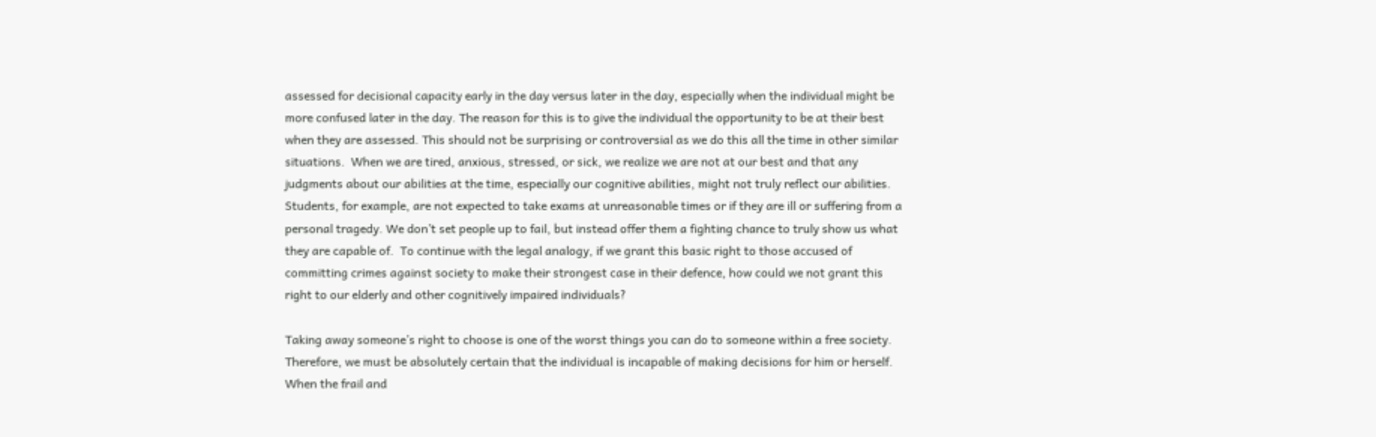assessed for decisional capacity early in the day versus later in the day, especially when the individual might be more confused later in the day. The reason for this is to give the individual the opportunity to be at their best when they are assessed. This should not be surprising or controversial as we do this all the time in other similar situations.  When we are tired, anxious, stressed, or sick, we realize we are not at our best and that any judgments about our abilities at the time, especially our cognitive abilities, might not truly reflect our abilities. Students, for example, are not expected to take exams at unreasonable times or if they are ill or suffering from a personal tragedy. We don’t set people up to fail, but instead offer them a fighting chance to truly show us what they are capable of.  To continue with the legal analogy, if we grant this basic right to those accused of committing crimes against society to make their strongest case in their defence, how could we not grant this right to our elderly and other cognitively impaired individuals?

Taking away someone’s right to choose is one of the worst things you can do to someone within a free society. Therefore, we must be absolutely certain that the individual is incapable of making decisions for him or herself. When the frail and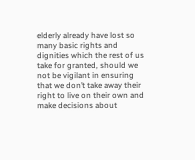elderly already have lost so many basic rights and dignities which the rest of us take for granted, should we not be vigilant in ensuring that we don’t take away their right to live on their own and make decisions about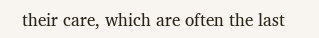their care, which are often the last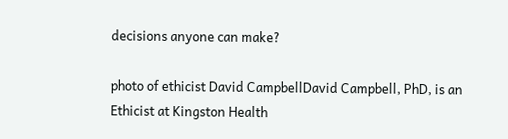decisions anyone can make?

photo of ethicist David CampbellDavid Campbell, PhD, is an Ethicist at Kingston Health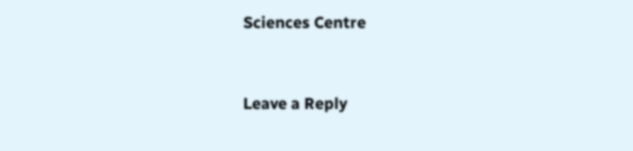Sciences Centre


Leave a Reply